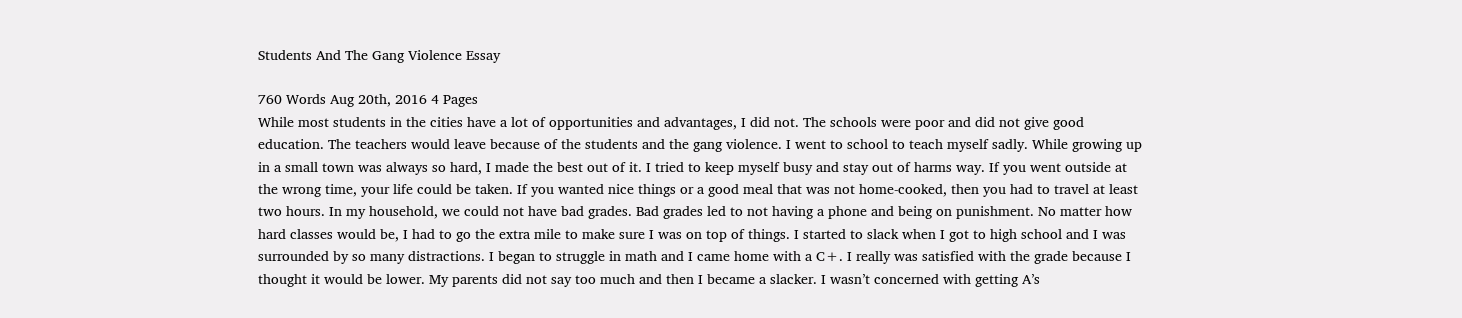Students And The Gang Violence Essay

760 Words Aug 20th, 2016 4 Pages
While most students in the cities have a lot of opportunities and advantages, I did not. The schools were poor and did not give good education. The teachers would leave because of the students and the gang violence. I went to school to teach myself sadly. While growing up in a small town was always so hard, I made the best out of it. I tried to keep myself busy and stay out of harms way. If you went outside at the wrong time, your life could be taken. If you wanted nice things or a good meal that was not home-cooked, then you had to travel at least two hours. In my household, we could not have bad grades. Bad grades led to not having a phone and being on punishment. No matter how hard classes would be, I had to go the extra mile to make sure I was on top of things. I started to slack when I got to high school and I was surrounded by so many distractions. I began to struggle in math and I came home with a C+. I really was satisfied with the grade because I thought it would be lower. My parents did not say too much and then I became a slacker. I wasn’t concerned with getting A’s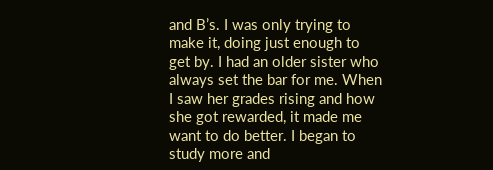and B’s. I was only trying to make it, doing just enough to get by. I had an older sister who always set the bar for me. When I saw her grades rising and how she got rewarded, it made me want to do better. I began to study more and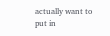actually want to put in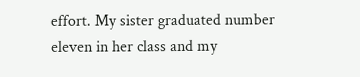effort. My sister graduated number eleven in her class and my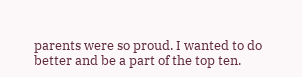parents were so proud. I wanted to do better and be a part of the top ten.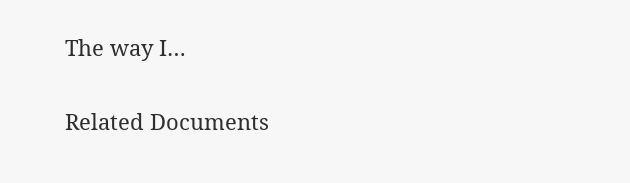The way I…

Related Documents